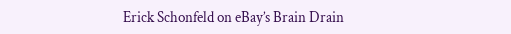Erick Schonfeld on eBay’s Brain Drain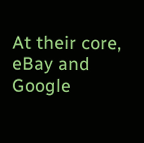At their core, eBay and Google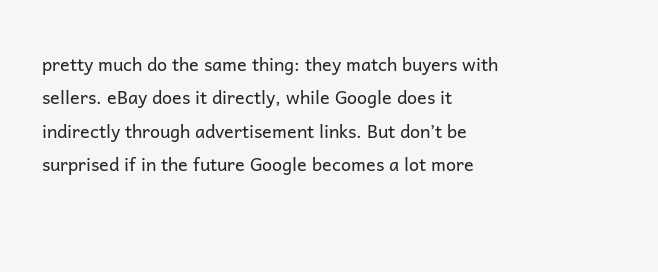pretty much do the same thing: they match buyers with sellers. eBay does it directly, while Google does it indirectly through advertisement links. But don’t be surprised if in the future Google becomes a lot more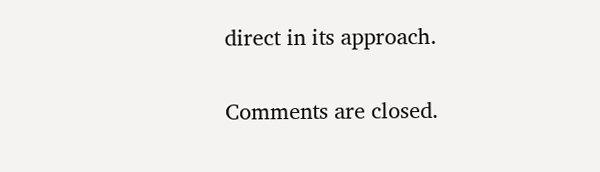direct in its approach.

Comments are closed.